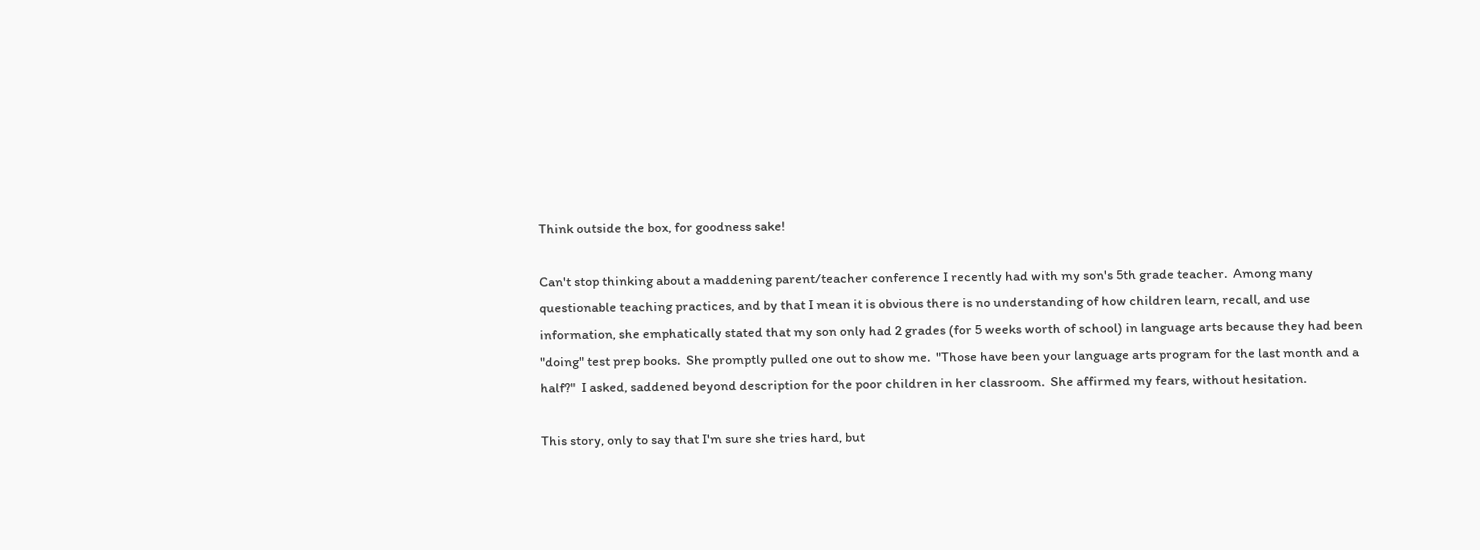Think outside the box, for goodness sake!

Can't stop thinking about a maddening parent/teacher conference I recently had with my son's 5th grade teacher.  Among many questionable teaching practices, and by that I mean it is obvious there is no understanding of how children learn, recall, and use information, she emphatically stated that my son only had 2 grades (for 5 weeks worth of school) in language arts because they had been "doing" test prep books.  She promptly pulled one out to show me.  "Those have been your language arts program for the last month and a half?"  I asked, saddened beyond description for the poor children in her classroom.  She affirmed my fears, without hesitation.

This story, only to say that I'm sure she tries hard, but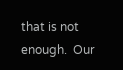that is not enough.  Our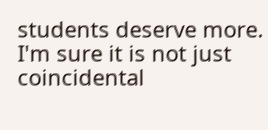students deserve more.  I'm sure it is not just coincidental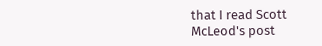that I read Scott McLeod's post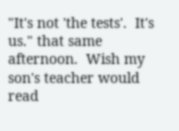"It's not 'the tests'.  It's us." that same afternoon.  Wish my son's teacher would read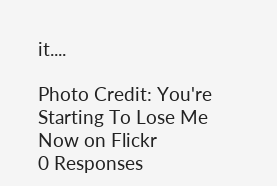it....

Photo Credit: You're Starting To Lose Me Now on Flickr
0 Responses